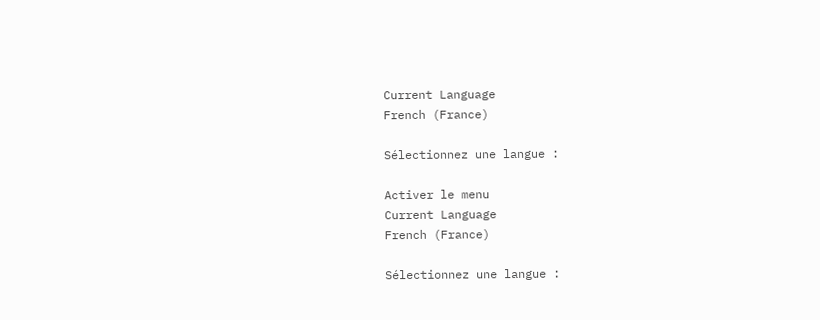Current Language
French (France)

Sélectionnez une langue :

Activer le menu
Current Language
French (France)

Sélectionnez une langue :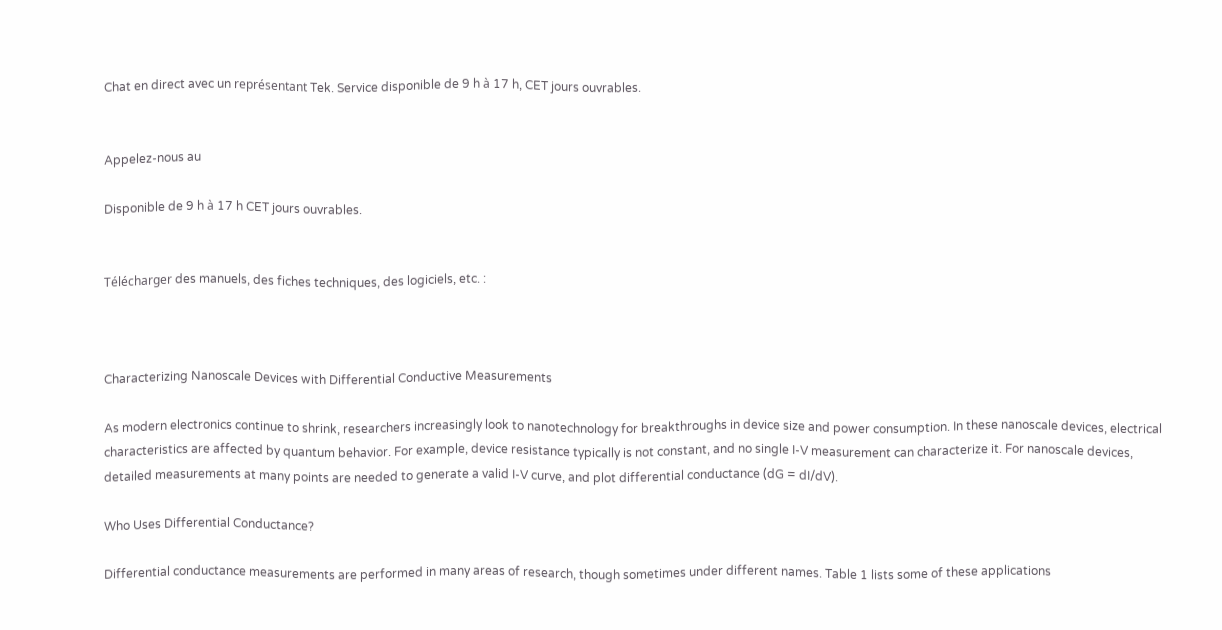Chat en direct avec un représentant Tek. Service disponible de 9 h à 17 h, CET jours ouvrables.


Appelez-nous au

Disponible de 9 h à 17 h CET jours ouvrables.


Télécharger des manuels, des fiches techniques, des logiciels, etc. :



Characterizing Nanoscale Devices with Differential Conductive Measurements

As modern electronics continue to shrink, researchers increasingly look to nanotechnology for breakthroughs in device size and power consumption. In these nanoscale devices, electrical characteristics are affected by quantum behavior. For example, device resistance typically is not constant, and no single I-V measurement can characterize it. For nanoscale devices, detailed measurements at many points are needed to generate a valid I-V curve, and plot differential conductance (dG = dI/dV).

Who Uses Differential Conductance?

Differential conductance measurements are performed in many areas of research, though sometimes under different names. Table 1 lists some of these applications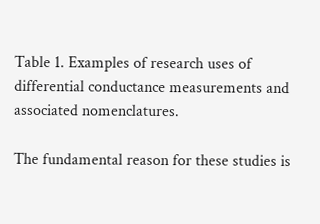Table 1. Examples of research uses of differential conductance measurements and associated nomenclatures.

The fundamental reason for these studies is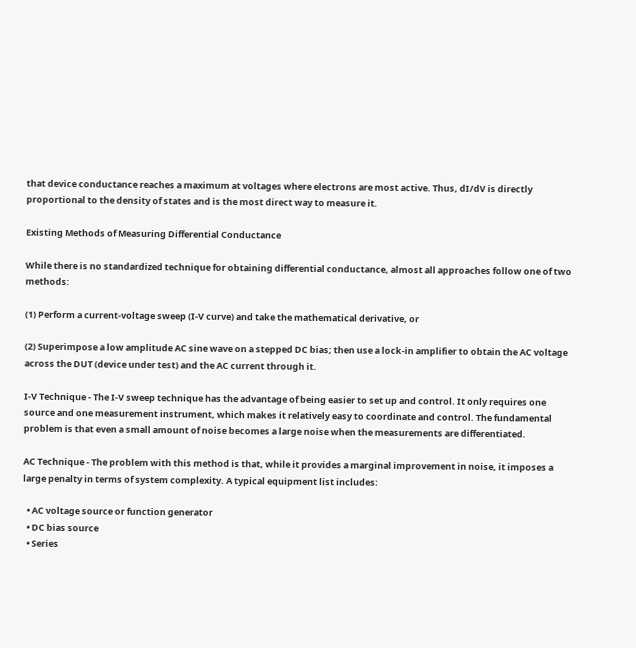that device conductance reaches a maximum at voltages where electrons are most active. Thus, dI/dV is directly proportional to the density of states and is the most direct way to measure it.

Existing Methods of Measuring Differential Conductance

While there is no standardized technique for obtaining differential conductance, almost all approaches follow one of two methods:

(1) Perform a current-voltage sweep (I-V curve) and take the mathematical derivative, or

(2) Superimpose a low amplitude AC sine wave on a stepped DC bias; then use a lock-in amplifier to obtain the AC voltage across the DUT (device under test) and the AC current through it.

I-V Technique - The I-V sweep technique has the advantage of being easier to set up and control. It only requires one source and one measurement instrument, which makes it relatively easy to coordinate and control. The fundamental problem is that even a small amount of noise becomes a large noise when the measurements are differentiated.

AC Technique - The problem with this method is that, while it provides a marginal improvement in noise, it imposes a large penalty in terms of system complexity. A typical equipment list includes:

  • AC voltage source or function generator
  • DC bias source
  • Series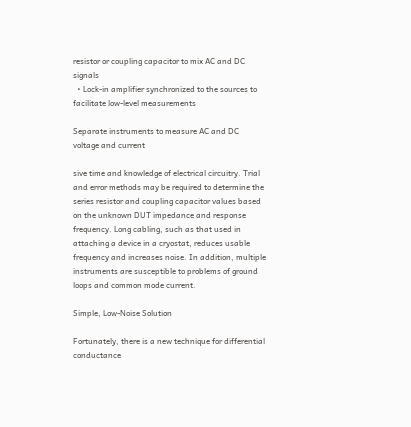resistor or coupling capacitor to mix AC and DC signals
  • Lock-in amplifier synchronized to the sources to facilitate low-level measurements

Separate instruments to measure AC and DC voltage and current

sive time and knowledge of electrical circuitry. Trial and error methods may be required to determine the series resistor and coupling capacitor values based on the unknown DUT impedance and response frequency. Long cabling, such as that used in attaching a device in a cryostat, reduces usable frequency and increases noise. In addition, multiple instruments are susceptible to problems of ground loops and common mode current.

Simple, Low-Noise Solution

Fortunately, there is a new technique for differential conductance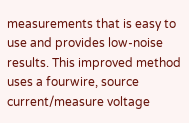measurements that is easy to use and provides low-noise results. This improved method uses a fourwire, source current/measure voltage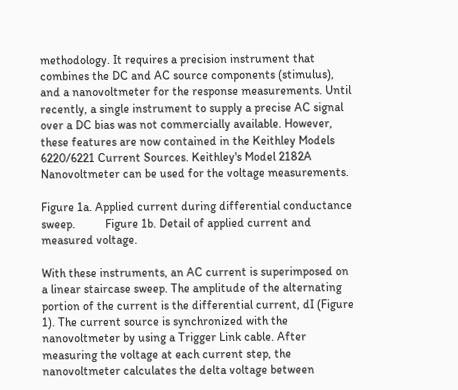methodology. It requires a precision instrument that combines the DC and AC source components (stimulus), and a nanovoltmeter for the response measurements. Until recently, a single instrument to supply a precise AC signal over a DC bias was not commercially available. However, these features are now contained in the Keithley Models 6220/6221 Current Sources. Keithley's Model 2182A Nanovoltmeter can be used for the voltage measurements.

Figure 1a. Applied current during differential conductance sweep.          Figure 1b. Detail of applied current and measured voltage.

With these instruments, an AC current is superimposed on a linear staircase sweep. The amplitude of the alternating portion of the current is the differential current, dI (Figure 1). The current source is synchronized with the nanovoltmeter by using a Trigger Link cable. After measuring the voltage at each current step, the nanovoltmeter calculates the delta voltage between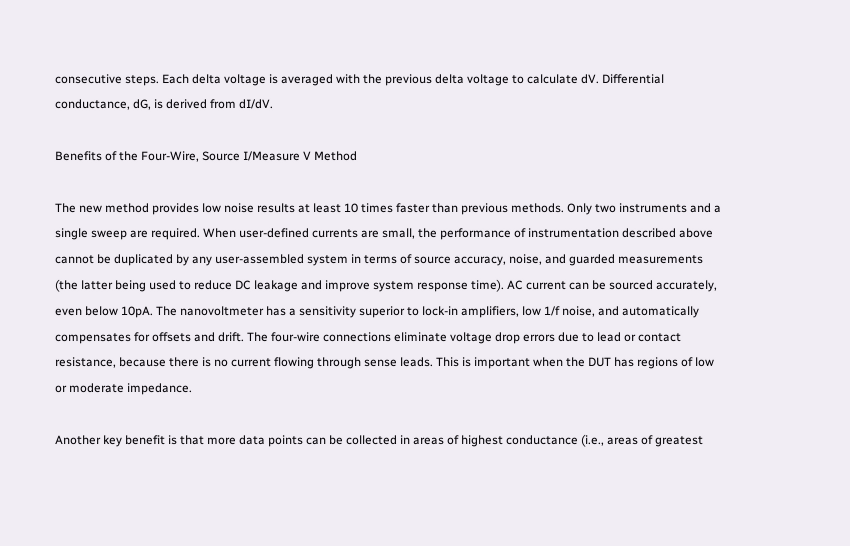consecutive steps. Each delta voltage is averaged with the previous delta voltage to calculate dV. Differential conductance, dG, is derived from dI/dV.

Benefits of the Four-Wire, Source I/Measure V Method

The new method provides low noise results at least 10 times faster than previous methods. Only two instruments and a single sweep are required. When user-defined currents are small, the performance of instrumentation described above cannot be duplicated by any user-assembled system in terms of source accuracy, noise, and guarded measurements (the latter being used to reduce DC leakage and improve system response time). AC current can be sourced accurately, even below 10pA. The nanovoltmeter has a sensitivity superior to lock-in amplifiers, low 1/f noise, and automatically compensates for offsets and drift. The four-wire connections eliminate voltage drop errors due to lead or contact resistance, because there is no current flowing through sense leads. This is important when the DUT has regions of low or moderate impedance.

Another key benefit is that more data points can be collected in areas of highest conductance (i.e., areas of greatest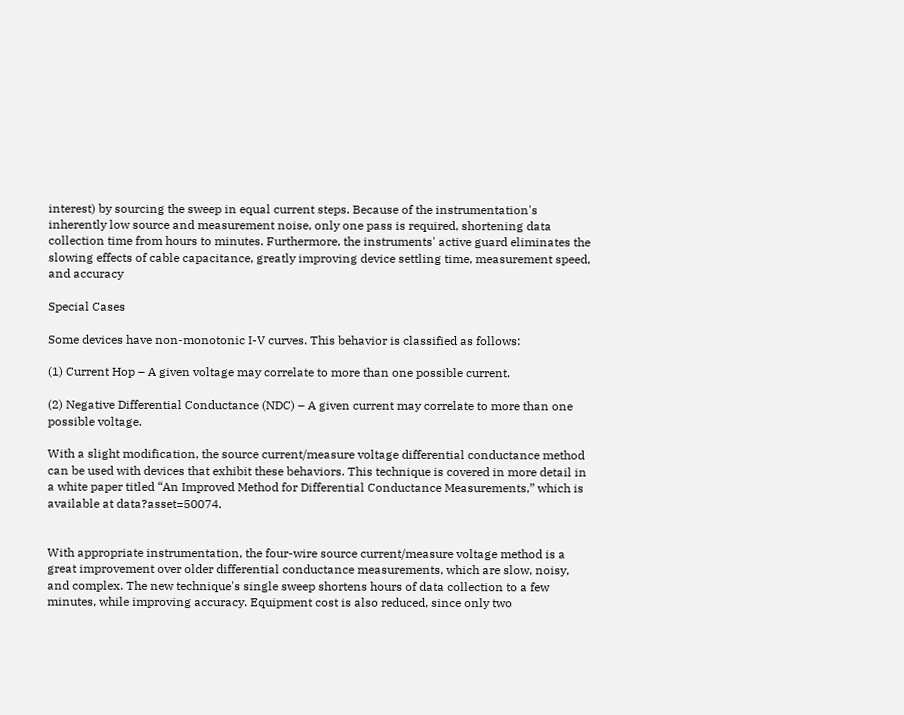interest) by sourcing the sweep in equal current steps. Because of the instrumentation's inherently low source and measurement noise, only one pass is required, shortening data collection time from hours to minutes. Furthermore, the instruments' active guard eliminates the slowing effects of cable capacitance, greatly improving device settling time, measurement speed, and accuracy

Special Cases

Some devices have non-monotonic I-V curves. This behavior is classified as follows:

(1) Current Hop – A given voltage may correlate to more than one possible current.

(2) Negative Differential Conductance (NDC) – A given current may correlate to more than one possible voltage.

With a slight modification, the source current/measure voltage differential conductance method can be used with devices that exhibit these behaviors. This technique is covered in more detail in a white paper titled “An Improved Method for Differential Conductance Measurements,” which is available at data?asset=50074.


With appropriate instrumentation, the four-wire source current/measure voltage method is a great improvement over older differential conductance measurements, which are slow, noisy, and complex. The new technique's single sweep shortens hours of data collection to a few minutes, while improving accuracy. Equipment cost is also reduced, since only two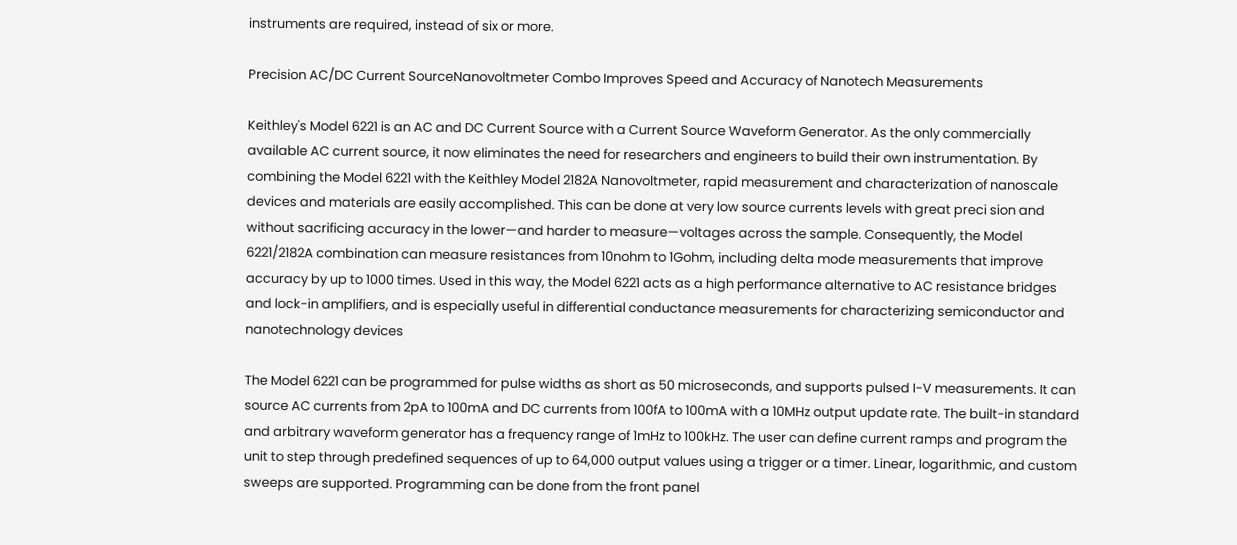instruments are required, instead of six or more.

Precision AC/DC Current SourceNanovoltmeter Combo Improves Speed and Accuracy of Nanotech Measurements

Keithley's Model 6221 is an AC and DC Current Source with a Current Source Waveform Generator. As the only commercially available AC current source, it now eliminates the need for researchers and engineers to build their own instrumentation. By combining the Model 6221 with the Keithley Model 2182A Nanovoltmeter, rapid measurement and characterization of nanoscale devices and materials are easily accomplished. This can be done at very low source currents levels with great preci sion and without sacrificing accuracy in the lower—and harder to measure—voltages across the sample. Consequently, the Model 6221/2182A combination can measure resistances from 10nohm to 1Gohm, including delta mode measurements that improve accuracy by up to 1000 times. Used in this way, the Model 6221 acts as a high performance alternative to AC resistance bridges and lock-in amplifiers, and is especially useful in differential conductance measurements for characterizing semiconductor and nanotechnology devices

The Model 6221 can be programmed for pulse widths as short as 50 microseconds, and supports pulsed I-V measurements. It can source AC currents from 2pA to 100mA and DC currents from 100fA to 100mA with a 10MHz output update rate. The built-in standard and arbitrary waveform generator has a frequency range of 1mHz to 100kHz. The user can define current ramps and program the unit to step through predefined sequences of up to 64,000 output values using a trigger or a timer. Linear, logarithmic, and custom sweeps are supported. Programming can be done from the front panel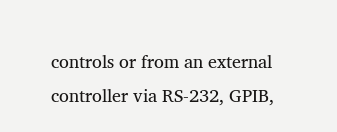controls or from an external controller via RS-232, GPIB,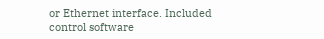or Ethernet interface. Included control software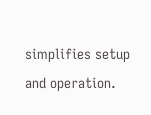simplifies setup and operation.